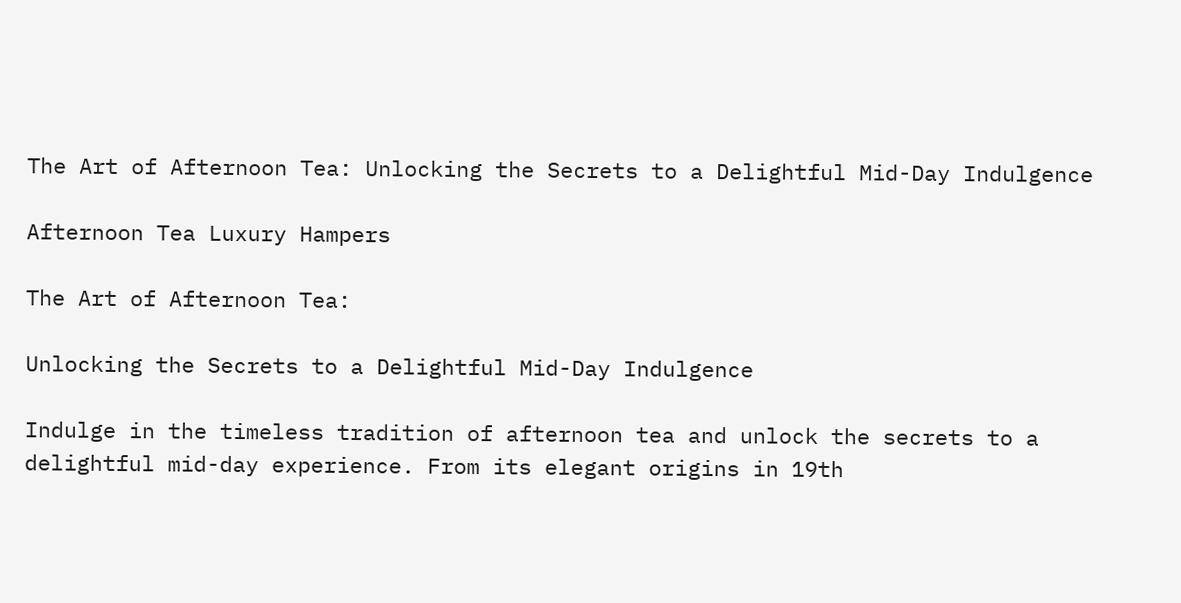The Art of Afternoon Tea: Unlocking the Secrets to a Delightful Mid-Day Indulgence

Afternoon Tea Luxury Hampers

The Art of Afternoon Tea:

Unlocking the Secrets to a Delightful Mid-Day Indulgence

Indulge in the timeless tradition of afternoon tea and unlock the secrets to a delightful mid-day experience. From its elegant origins in 19th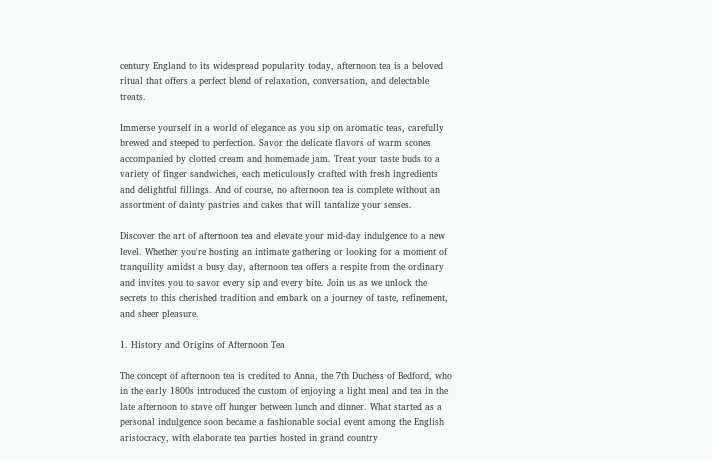century England to its widespread popularity today, afternoon tea is a beloved ritual that offers a perfect blend of relaxation, conversation, and delectable treats.

Immerse yourself in a world of elegance as you sip on aromatic teas, carefully brewed and steeped to perfection. Savor the delicate flavors of warm scones accompanied by clotted cream and homemade jam. Treat your taste buds to a variety of finger sandwiches, each meticulously crafted with fresh ingredients and delightful fillings. And of course, no afternoon tea is complete without an assortment of dainty pastries and cakes that will tantalize your senses.

Discover the art of afternoon tea and elevate your mid-day indulgence to a new level. Whether you're hosting an intimate gathering or looking for a moment of tranquility amidst a busy day, afternoon tea offers a respite from the ordinary and invites you to savor every sip and every bite. Join us as we unlock the secrets to this cherished tradition and embark on a journey of taste, refinement, and sheer pleasure.

1. History and Origins of Afternoon Tea

The concept of afternoon tea is credited to Anna, the 7th Duchess of Bedford, who in the early 1800s introduced the custom of enjoying a light meal and tea in the late afternoon to stave off hunger between lunch and dinner. What started as a personal indulgence soon became a fashionable social event among the English aristocracy, with elaborate tea parties hosted in grand country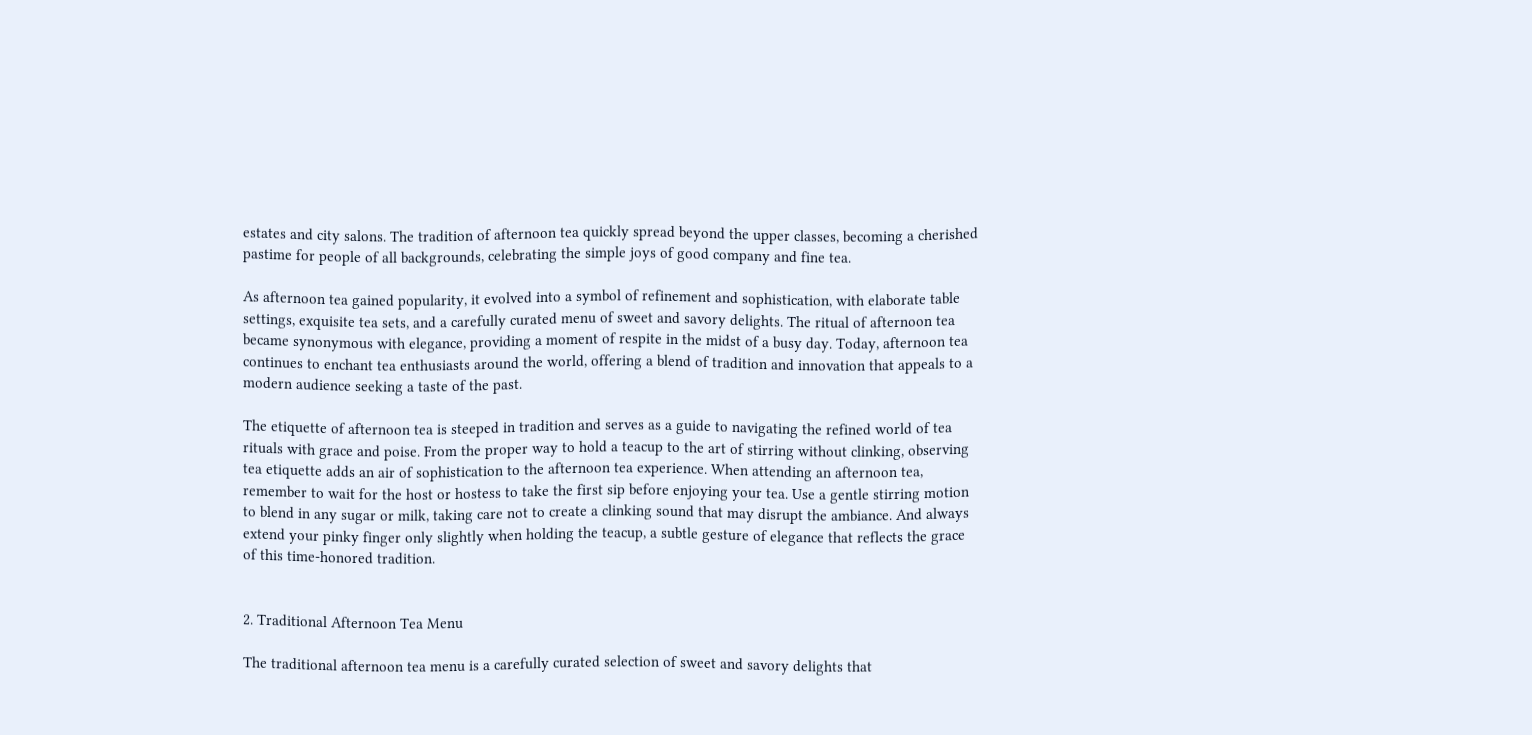estates and city salons. The tradition of afternoon tea quickly spread beyond the upper classes, becoming a cherished pastime for people of all backgrounds, celebrating the simple joys of good company and fine tea.

As afternoon tea gained popularity, it evolved into a symbol of refinement and sophistication, with elaborate table settings, exquisite tea sets, and a carefully curated menu of sweet and savory delights. The ritual of afternoon tea became synonymous with elegance, providing a moment of respite in the midst of a busy day. Today, afternoon tea continues to enchant tea enthusiasts around the world, offering a blend of tradition and innovation that appeals to a modern audience seeking a taste of the past.

The etiquette of afternoon tea is steeped in tradition and serves as a guide to navigating the refined world of tea rituals with grace and poise. From the proper way to hold a teacup to the art of stirring without clinking, observing tea etiquette adds an air of sophistication to the afternoon tea experience. When attending an afternoon tea, remember to wait for the host or hostess to take the first sip before enjoying your tea. Use a gentle stirring motion to blend in any sugar or milk, taking care not to create a clinking sound that may disrupt the ambiance. And always extend your pinky finger only slightly when holding the teacup, a subtle gesture of elegance that reflects the grace of this time-honored tradition.


2. Traditional Afternoon Tea Menu

The traditional afternoon tea menu is a carefully curated selection of sweet and savory delights that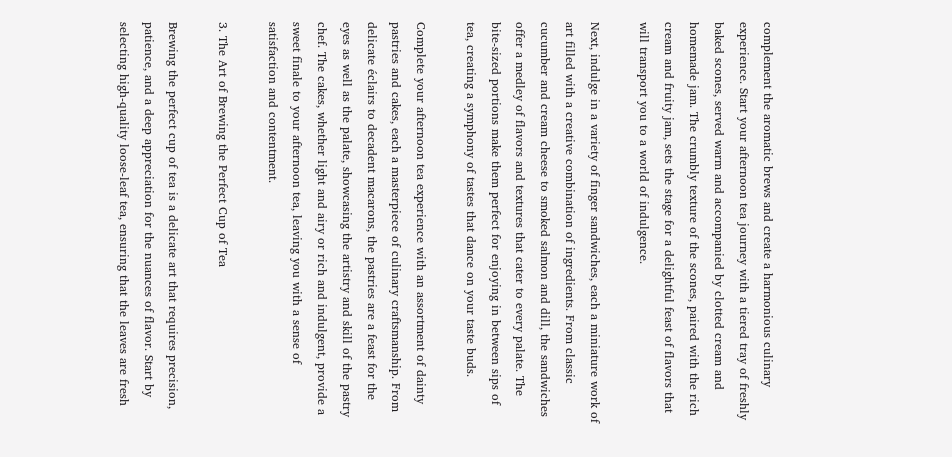complement the aromatic brews and create a harmonious culinary experience. Start your afternoon tea journey with a tiered tray of freshly baked scones, served warm and accompanied by clotted cream and homemade jam. The crumbly texture of the scones, paired with the rich cream and fruity jam, sets the stage for a delightful feast of flavors that will transport you to a world of indulgence.

Next, indulge in a variety of finger sandwiches, each a miniature work of art filled with a creative combination of ingredients. From classic cucumber and cream cheese to smoked salmon and dill, the sandwiches offer a medley of flavors and textures that cater to every palate. The bite-sized portions make them perfect for enjoying in between sips of tea, creating a symphony of tastes that dance on your taste buds.

Complete your afternoon tea experience with an assortment of dainty pastries and cakes, each a masterpiece of culinary craftsmanship. From delicate éclairs to decadent macarons, the pastries are a feast for the eyes as well as the palate, showcasing the artistry and skill of the pastry chef. The cakes, whether light and airy or rich and indulgent, provide a sweet finale to your afternoon tea, leaving you with a sense of satisfaction and contentment.

3. The Art of Brewing the Perfect Cup of Tea

Brewing the perfect cup of tea is a delicate art that requires precision, patience, and a deep appreciation for the nuances of flavor. Start by selecting high-quality loose-leaf tea, ensuring that the leaves are fresh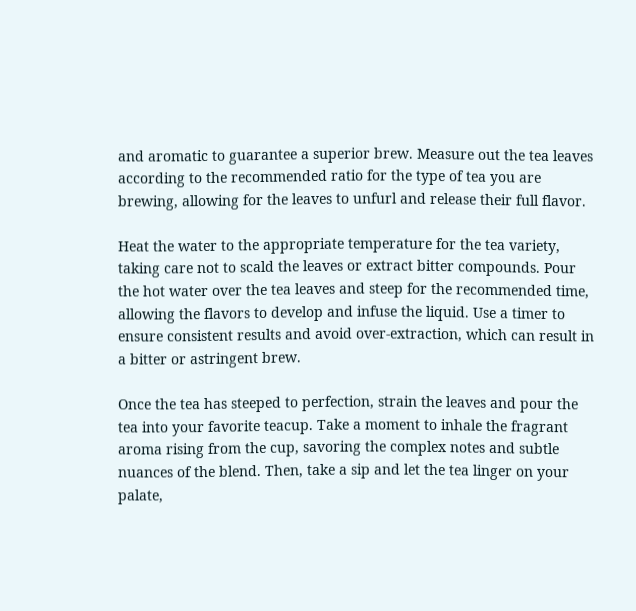and aromatic to guarantee a superior brew. Measure out the tea leaves according to the recommended ratio for the type of tea you are brewing, allowing for the leaves to unfurl and release their full flavor.

Heat the water to the appropriate temperature for the tea variety, taking care not to scald the leaves or extract bitter compounds. Pour the hot water over the tea leaves and steep for the recommended time, allowing the flavors to develop and infuse the liquid. Use a timer to ensure consistent results and avoid over-extraction, which can result in a bitter or astringent brew.

Once the tea has steeped to perfection, strain the leaves and pour the tea into your favorite teacup. Take a moment to inhale the fragrant aroma rising from the cup, savoring the complex notes and subtle nuances of the blend. Then, take a sip and let the tea linger on your palate,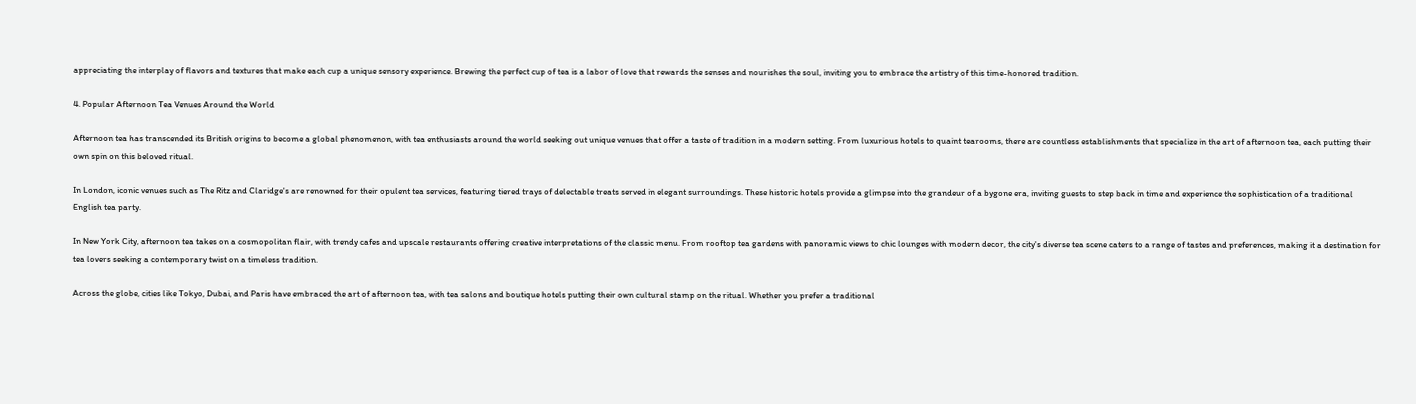appreciating the interplay of flavors and textures that make each cup a unique sensory experience. Brewing the perfect cup of tea is a labor of love that rewards the senses and nourishes the soul, inviting you to embrace the artistry of this time-honored tradition.

4. Popular Afternoon Tea Venues Around the World

Afternoon tea has transcended its British origins to become a global phenomenon, with tea enthusiasts around the world seeking out unique venues that offer a taste of tradition in a modern setting. From luxurious hotels to quaint tearooms, there are countless establishments that specialize in the art of afternoon tea, each putting their own spin on this beloved ritual.

In London, iconic venues such as The Ritz and Claridge's are renowned for their opulent tea services, featuring tiered trays of delectable treats served in elegant surroundings. These historic hotels provide a glimpse into the grandeur of a bygone era, inviting guests to step back in time and experience the sophistication of a traditional English tea party.

In New York City, afternoon tea takes on a cosmopolitan flair, with trendy cafes and upscale restaurants offering creative interpretations of the classic menu. From rooftop tea gardens with panoramic views to chic lounges with modern decor, the city's diverse tea scene caters to a range of tastes and preferences, making it a destination for tea lovers seeking a contemporary twist on a timeless tradition.

Across the globe, cities like Tokyo, Dubai, and Paris have embraced the art of afternoon tea, with tea salons and boutique hotels putting their own cultural stamp on the ritual. Whether you prefer a traditional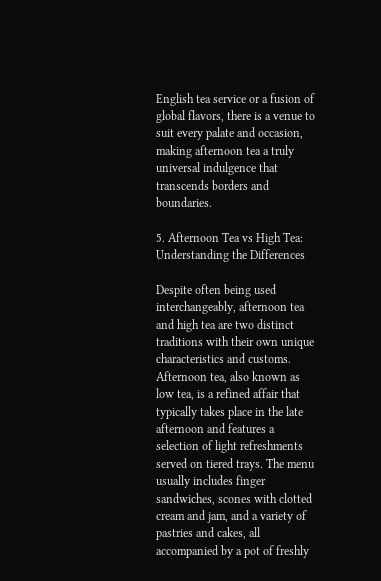English tea service or a fusion of global flavors, there is a venue to suit every palate and occasion, making afternoon tea a truly universal indulgence that transcends borders and boundaries.

5. Afternoon Tea vs High Tea: Understanding the Differences

Despite often being used interchangeably, afternoon tea and high tea are two distinct traditions with their own unique characteristics and customs. Afternoon tea, also known as low tea, is a refined affair that typically takes place in the late afternoon and features a selection of light refreshments served on tiered trays. The menu usually includes finger sandwiches, scones with clotted cream and jam, and a variety of pastries and cakes, all accompanied by a pot of freshly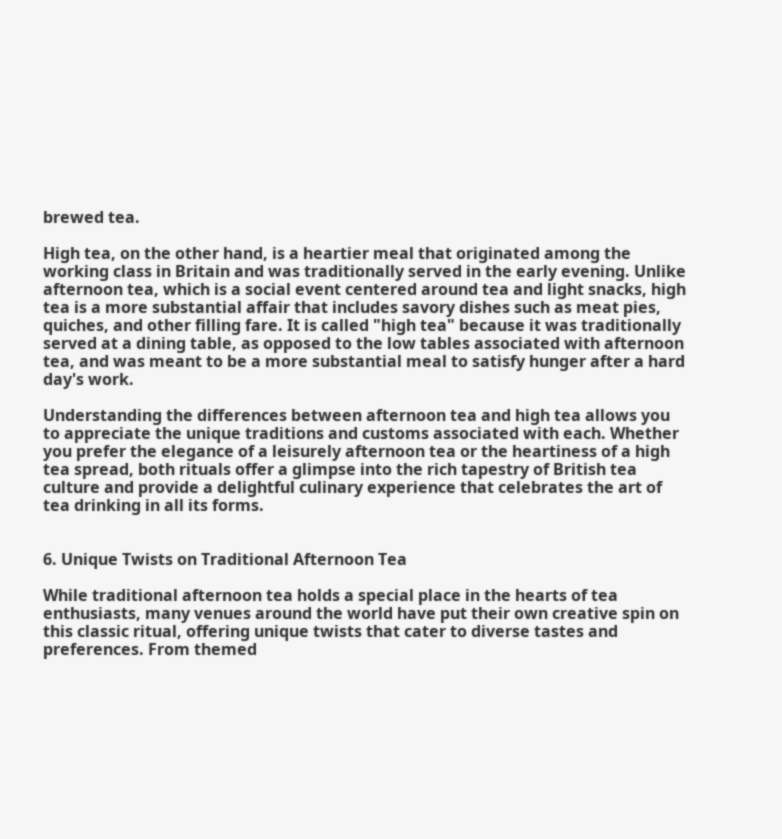brewed tea.

High tea, on the other hand, is a heartier meal that originated among the working class in Britain and was traditionally served in the early evening. Unlike afternoon tea, which is a social event centered around tea and light snacks, high tea is a more substantial affair that includes savory dishes such as meat pies, quiches, and other filling fare. It is called "high tea" because it was traditionally served at a dining table, as opposed to the low tables associated with afternoon tea, and was meant to be a more substantial meal to satisfy hunger after a hard day's work.

Understanding the differences between afternoon tea and high tea allows you to appreciate the unique traditions and customs associated with each. Whether you prefer the elegance of a leisurely afternoon tea or the heartiness of a high tea spread, both rituals offer a glimpse into the rich tapestry of British tea culture and provide a delightful culinary experience that celebrates the art of tea drinking in all its forms.


6. Unique Twists on Traditional Afternoon Tea

While traditional afternoon tea holds a special place in the hearts of tea enthusiasts, many venues around the world have put their own creative spin on this classic ritual, offering unique twists that cater to diverse tastes and preferences. From themed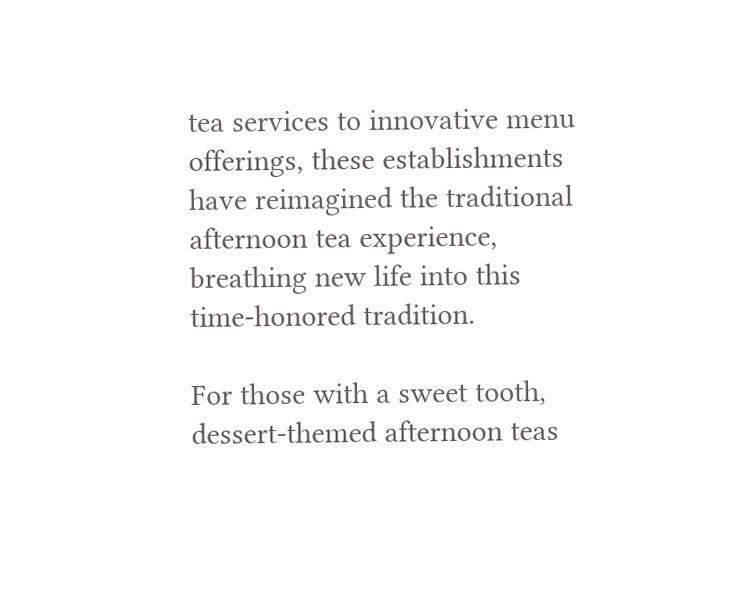tea services to innovative menu offerings, these establishments have reimagined the traditional afternoon tea experience, breathing new life into this time-honored tradition.

For those with a sweet tooth, dessert-themed afternoon teas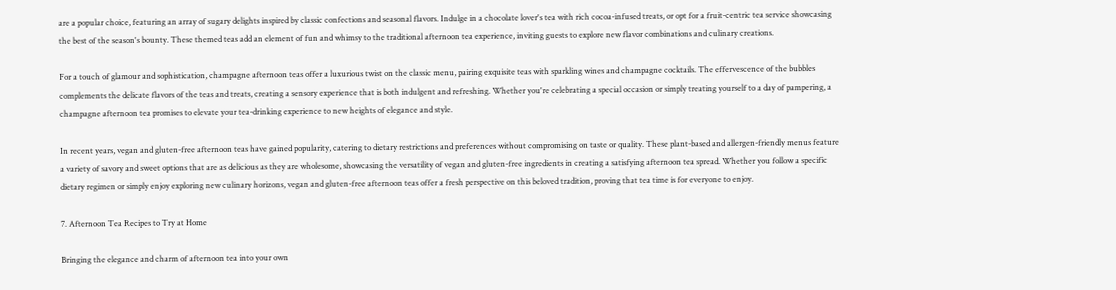are a popular choice, featuring an array of sugary delights inspired by classic confections and seasonal flavors. Indulge in a chocolate lover's tea with rich cocoa-infused treats, or opt for a fruit-centric tea service showcasing the best of the season's bounty. These themed teas add an element of fun and whimsy to the traditional afternoon tea experience, inviting guests to explore new flavor combinations and culinary creations.

For a touch of glamour and sophistication, champagne afternoon teas offer a luxurious twist on the classic menu, pairing exquisite teas with sparkling wines and champagne cocktails. The effervescence of the bubbles complements the delicate flavors of the teas and treats, creating a sensory experience that is both indulgent and refreshing. Whether you're celebrating a special occasion or simply treating yourself to a day of pampering, a champagne afternoon tea promises to elevate your tea-drinking experience to new heights of elegance and style.

In recent years, vegan and gluten-free afternoon teas have gained popularity, catering to dietary restrictions and preferences without compromising on taste or quality. These plant-based and allergen-friendly menus feature a variety of savory and sweet options that are as delicious as they are wholesome, showcasing the versatility of vegan and gluten-free ingredients in creating a satisfying afternoon tea spread. Whether you follow a specific dietary regimen or simply enjoy exploring new culinary horizons, vegan and gluten-free afternoon teas offer a fresh perspective on this beloved tradition, proving that tea time is for everyone to enjoy.

7. Afternoon Tea Recipes to Try at Home

Bringing the elegance and charm of afternoon tea into your own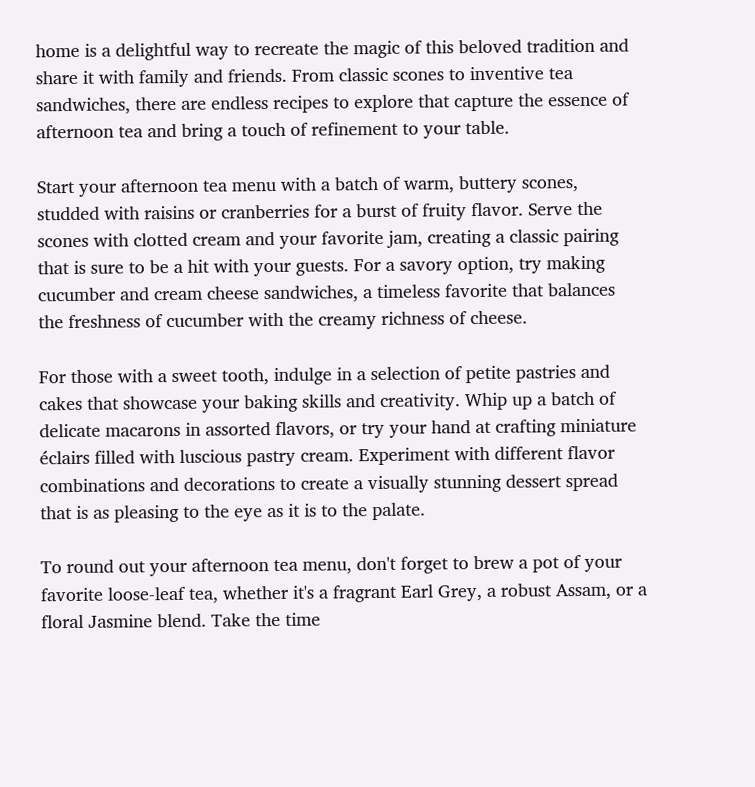home is a delightful way to recreate the magic of this beloved tradition and share it with family and friends. From classic scones to inventive tea sandwiches, there are endless recipes to explore that capture the essence of afternoon tea and bring a touch of refinement to your table.

Start your afternoon tea menu with a batch of warm, buttery scones, studded with raisins or cranberries for a burst of fruity flavor. Serve the scones with clotted cream and your favorite jam, creating a classic pairing that is sure to be a hit with your guests. For a savory option, try making cucumber and cream cheese sandwiches, a timeless favorite that balances the freshness of cucumber with the creamy richness of cheese.

For those with a sweet tooth, indulge in a selection of petite pastries and cakes that showcase your baking skills and creativity. Whip up a batch of delicate macarons in assorted flavors, or try your hand at crafting miniature éclairs filled with luscious pastry cream. Experiment with different flavor combinations and decorations to create a visually stunning dessert spread that is as pleasing to the eye as it is to the palate.

To round out your afternoon tea menu, don't forget to brew a pot of your favorite loose-leaf tea, whether it's a fragrant Earl Grey, a robust Assam, or a floral Jasmine blend. Take the time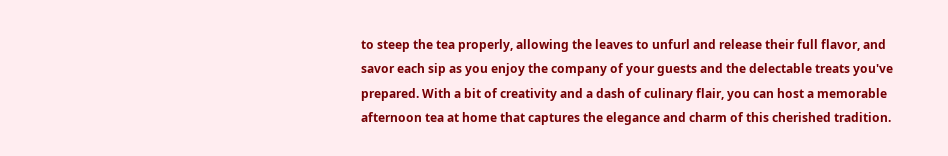to steep the tea properly, allowing the leaves to unfurl and release their full flavor, and savor each sip as you enjoy the company of your guests and the delectable treats you've prepared. With a bit of creativity and a dash of culinary flair, you can host a memorable afternoon tea at home that captures the elegance and charm of this cherished tradition.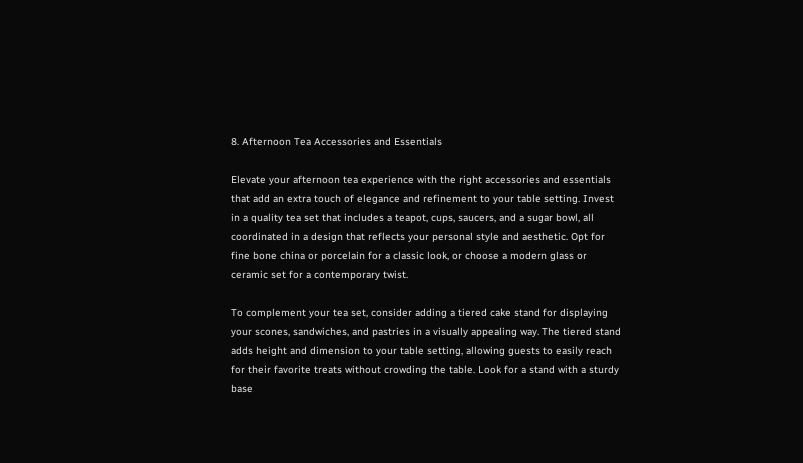8. Afternoon Tea Accessories and Essentials

Elevate your afternoon tea experience with the right accessories and essentials that add an extra touch of elegance and refinement to your table setting. Invest in a quality tea set that includes a teapot, cups, saucers, and a sugar bowl, all coordinated in a design that reflects your personal style and aesthetic. Opt for fine bone china or porcelain for a classic look, or choose a modern glass or ceramic set for a contemporary twist.

To complement your tea set, consider adding a tiered cake stand for displaying your scones, sandwiches, and pastries in a visually appealing way. The tiered stand adds height and dimension to your table setting, allowing guests to easily reach for their favorite treats without crowding the table. Look for a stand with a sturdy base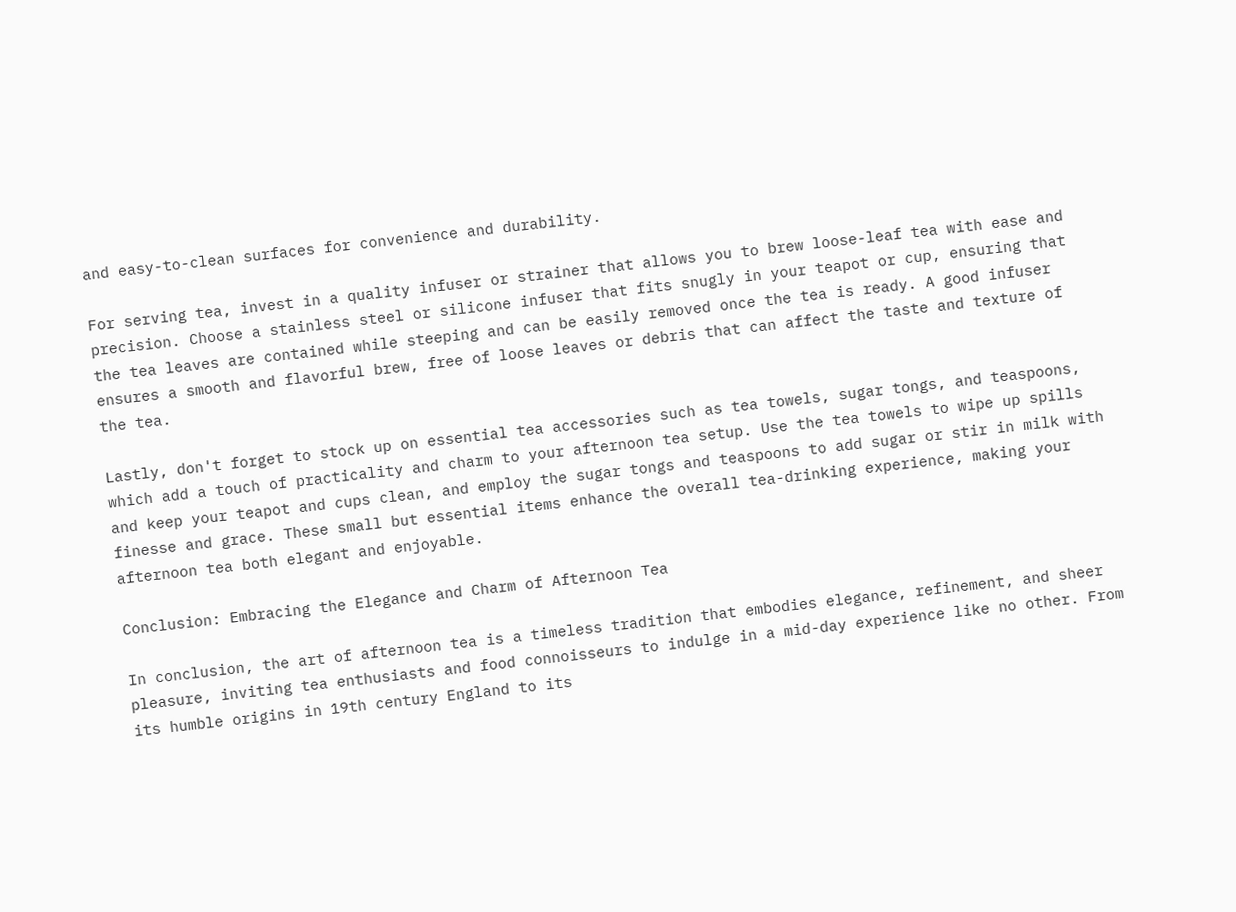and easy-to-clean surfaces for convenience and durability.

For serving tea, invest in a quality infuser or strainer that allows you to brew loose-leaf tea with ease and precision. Choose a stainless steel or silicone infuser that fits snugly in your teapot or cup, ensuring that the tea leaves are contained while steeping and can be easily removed once the tea is ready. A good infuser ensures a smooth and flavorful brew, free of loose leaves or debris that can affect the taste and texture of the tea.

Lastly, don't forget to stock up on essential tea accessories such as tea towels, sugar tongs, and teaspoons, which add a touch of practicality and charm to your afternoon tea setup. Use the tea towels to wipe up spills and keep your teapot and cups clean, and employ the sugar tongs and teaspoons to add sugar or stir in milk with finesse and grace. These small but essential items enhance the overall tea-drinking experience, making your afternoon tea both elegant and enjoyable.

Conclusion: Embracing the Elegance and Charm of Afternoon Tea

In conclusion, the art of afternoon tea is a timeless tradition that embodies elegance, refinement, and sheer pleasure, inviting tea enthusiasts and food connoisseurs to indulge in a mid-day experience like no other. From its humble origins in 19th century England to its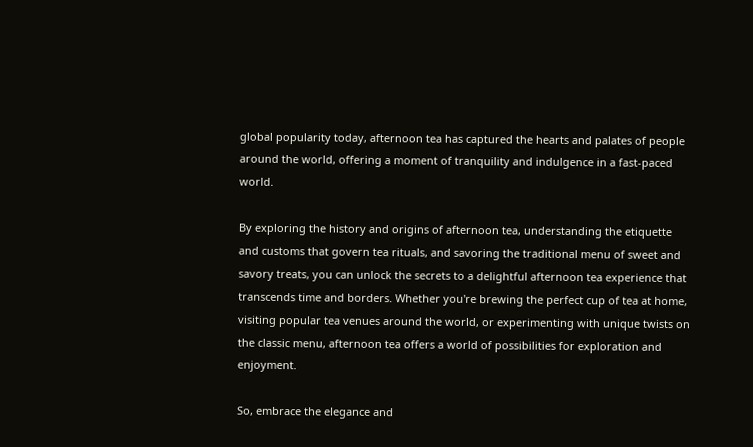global popularity today, afternoon tea has captured the hearts and palates of people around the world, offering a moment of tranquility and indulgence in a fast-paced world.

By exploring the history and origins of afternoon tea, understanding the etiquette and customs that govern tea rituals, and savoring the traditional menu of sweet and savory treats, you can unlock the secrets to a delightful afternoon tea experience that transcends time and borders. Whether you're brewing the perfect cup of tea at home, visiting popular tea venues around the world, or experimenting with unique twists on the classic menu, afternoon tea offers a world of possibilities for exploration and enjoyment.

So, embrace the elegance and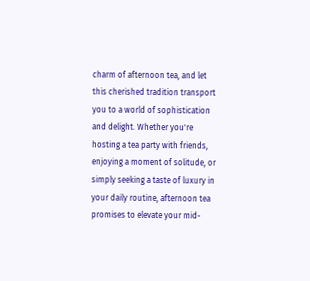charm of afternoon tea, and let this cherished tradition transport you to a world of sophistication and delight. Whether you're hosting a tea party with friends, enjoying a moment of solitude, or simply seeking a taste of luxury in your daily routine, afternoon tea promises to elevate your mid-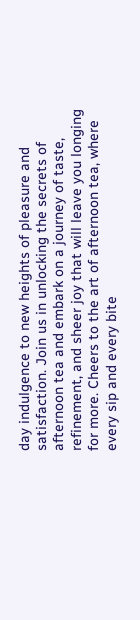day indulgence to new heights of pleasure and satisfaction. Join us in unlocking the secrets of afternoon tea and embark on a journey of taste, refinement, and sheer joy that will leave you longing for more. Cheers to the art of afternoon tea, where every sip and every bite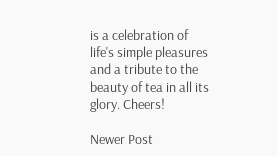is a celebration of life's simple pleasures and a tribute to the beauty of tea in all its glory. Cheers!

Newer Post